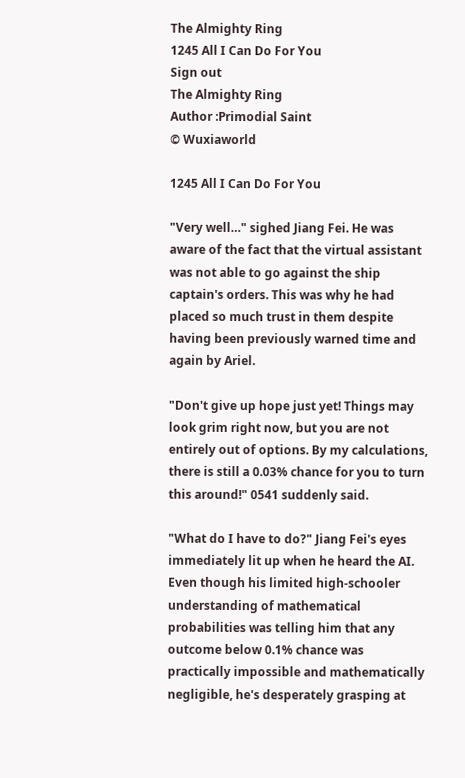The Almighty Ring
1245 All I Can Do For You
Sign out
The Almighty Ring
Author :Primodial Saint
© Wuxiaworld

1245 All I Can Do For You

"Very well…" sighed Jiang Fei. He was aware of the fact that the virtual assistant was not able to go against the ship captain's orders. This was why he had placed so much trust in them despite having been previously warned time and again by Ariel.

"Don't give up hope just yet! Things may look grim right now, but you are not entirely out of options. By my calculations, there is still a 0.03% chance for you to turn this around!" 0541 suddenly said.

"What do I have to do?" Jiang Fei's eyes immediately lit up when he heard the AI. Even though his limited high-schooler understanding of mathematical probabilities was telling him that any outcome below 0.1% chance was practically impossible and mathematically negligible, he's desperately grasping at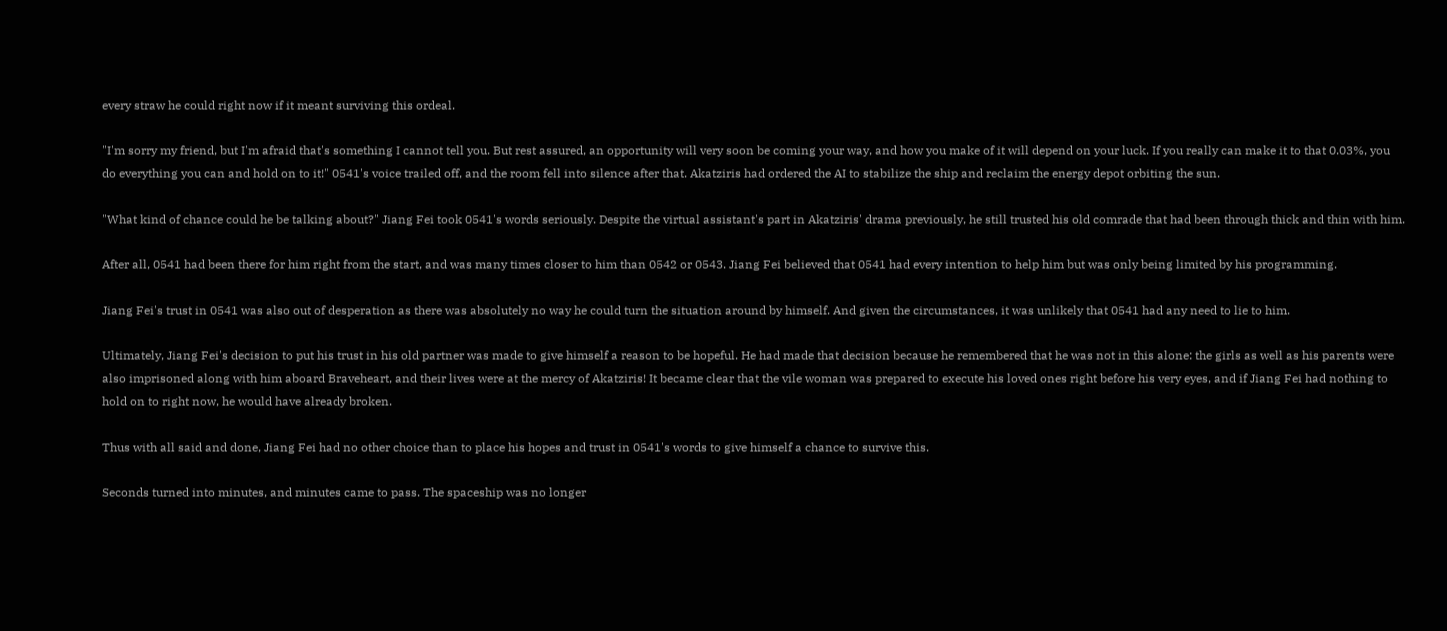every straw he could right now if it meant surviving this ordeal.

"I'm sorry my friend, but I'm afraid that's something I cannot tell you. But rest assured, an opportunity will very soon be coming your way, and how you make of it will depend on your luck. If you really can make it to that 0.03%, you do everything you can and hold on to it!" 0541's voice trailed off, and the room fell into silence after that. Akatziris had ordered the AI to stabilize the ship and reclaim the energy depot orbiting the sun.

"What kind of chance could he be talking about?" Jiang Fei took 0541's words seriously. Despite the virtual assistant's part in Akatziris' drama previously, he still trusted his old comrade that had been through thick and thin with him.

After all, 0541 had been there for him right from the start, and was many times closer to him than 0542 or 0543. Jiang Fei believed that 0541 had every intention to help him but was only being limited by his programming.

Jiang Fei's trust in 0541 was also out of desperation as there was absolutely no way he could turn the situation around by himself. And given the circumstances, it was unlikely that 0541 had any need to lie to him.

Ultimately, Jiang Fei's decision to put his trust in his old partner was made to give himself a reason to be hopeful. He had made that decision because he remembered that he was not in this alone: the girls as well as his parents were also imprisoned along with him aboard Braveheart, and their lives were at the mercy of Akatziris! It became clear that the vile woman was prepared to execute his loved ones right before his very eyes, and if Jiang Fei had nothing to hold on to right now, he would have already broken.

Thus with all said and done, Jiang Fei had no other choice than to place his hopes and trust in 0541's words to give himself a chance to survive this.

Seconds turned into minutes, and minutes came to pass. The spaceship was no longer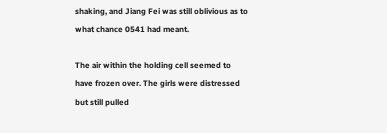shaking, and Jiang Fei was still oblivious as to what chance 0541 had meant.

The air within the holding cell seemed to have frozen over. The girls were distressed but still pulled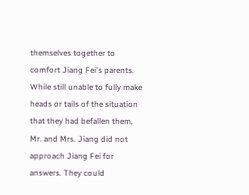themselves together to comfort Jiang Fei's parents. While still unable to fully make heads or tails of the situation that they had befallen them, Mr. and Mrs. Jiang did not approach Jiang Fei for answers. They could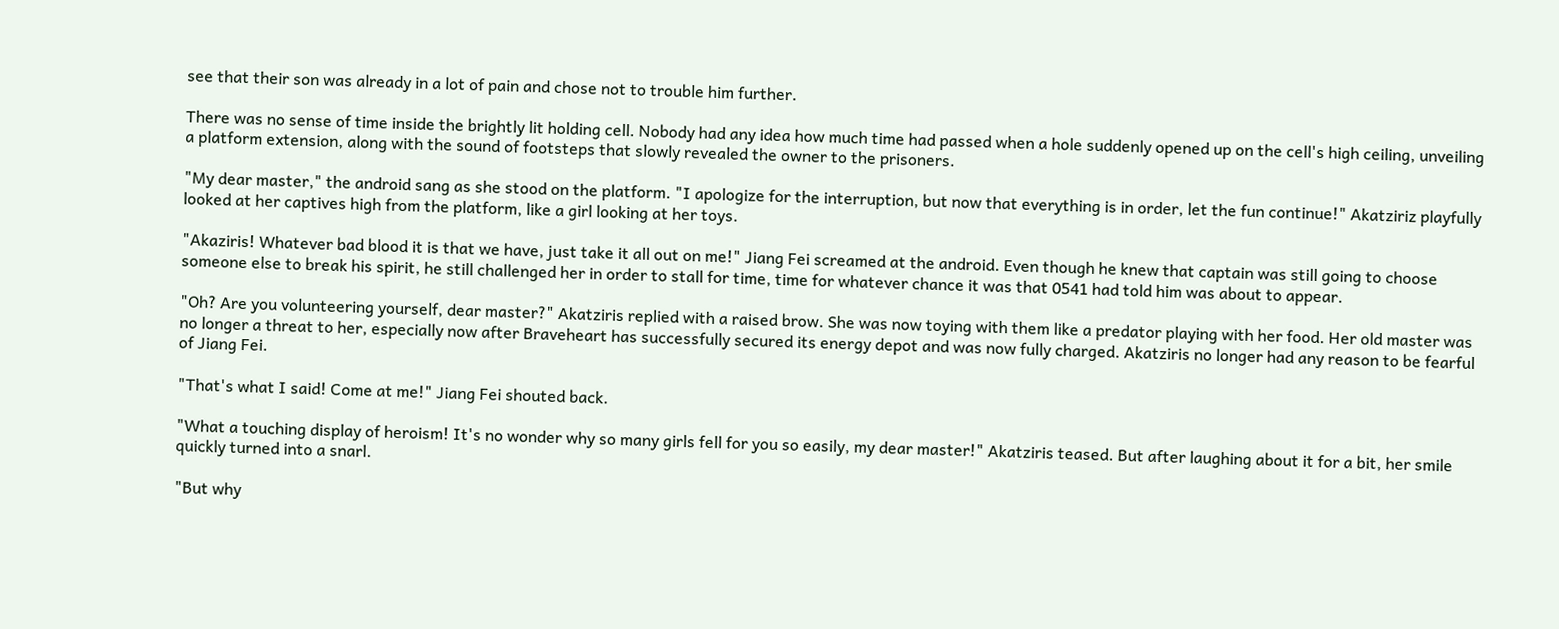see that their son was already in a lot of pain and chose not to trouble him further.

There was no sense of time inside the brightly lit holding cell. Nobody had any idea how much time had passed when a hole suddenly opened up on the cell's high ceiling, unveiling a platform extension, along with the sound of footsteps that slowly revealed the owner to the prisoners.

"My dear master," the android sang as she stood on the platform. "I apologize for the interruption, but now that everything is in order, let the fun continue!" Akatziriz playfully looked at her captives high from the platform, like a girl looking at her toys.

"Akaziris! Whatever bad blood it is that we have, just take it all out on me!" Jiang Fei screamed at the android. Even though he knew that captain was still going to choose someone else to break his spirit, he still challenged her in order to stall for time, time for whatever chance it was that 0541 had told him was about to appear.

"Oh? Are you volunteering yourself, dear master?" Akatziris replied with a raised brow. She was now toying with them like a predator playing with her food. Her old master was no longer a threat to her, especially now after Braveheart has successfully secured its energy depot and was now fully charged. Akatziris no longer had any reason to be fearful of Jiang Fei.

"That's what I said! Come at me!" Jiang Fei shouted back.

"What a touching display of heroism! It's no wonder why so many girls fell for you so easily, my dear master!" Akatziris teased. But after laughing about it for a bit, her smile quickly turned into a snarl.

"But why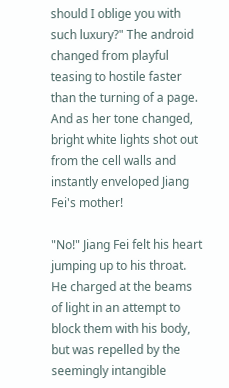should I oblige you with such luxury?" The android changed from playful teasing to hostile faster than the turning of a page. And as her tone changed, bright white lights shot out from the cell walls and instantly enveloped Jiang Fei's mother!

"No!" Jiang Fei felt his heart jumping up to his throat. He charged at the beams of light in an attempt to block them with his body, but was repelled by the seemingly intangible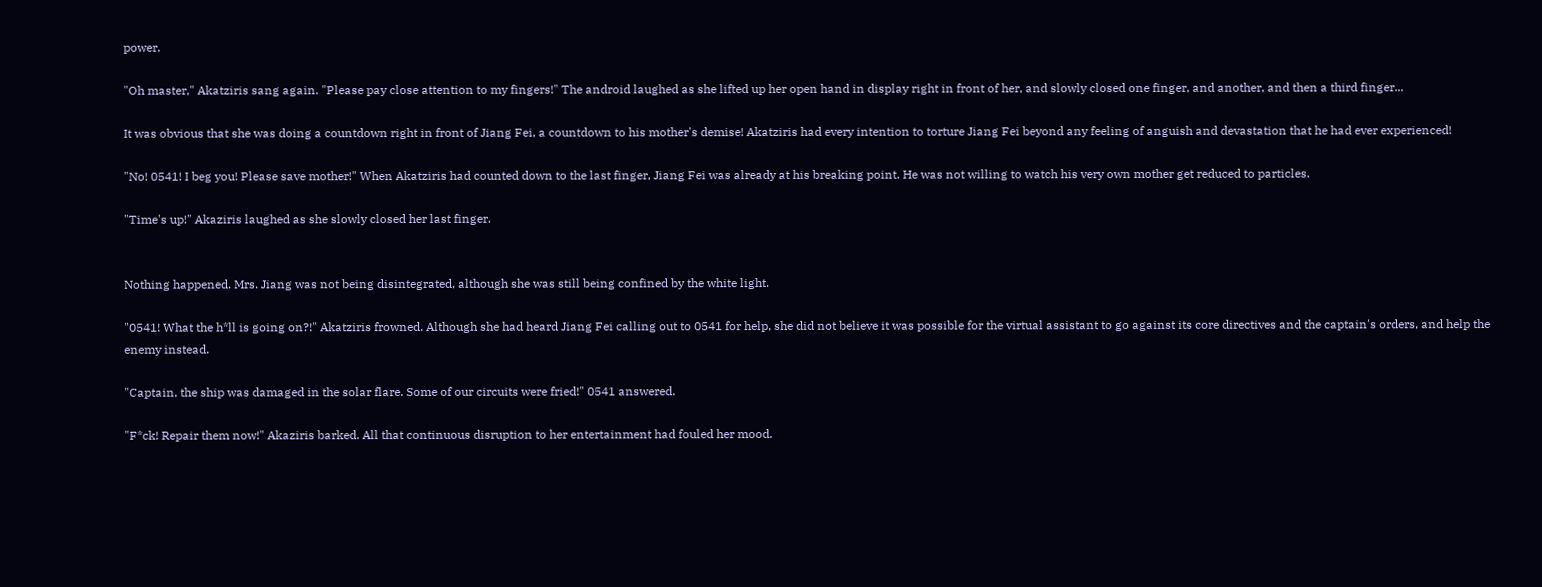power.

"Oh master," Akatziris sang again. "Please pay close attention to my fingers!" The android laughed as she lifted up her open hand in display right in front of her, and slowly closed one finger, and another, and then a third finger...

It was obvious that she was doing a countdown right in front of Jiang Fei, a countdown to his mother's demise! Akatziris had every intention to torture Jiang Fei beyond any feeling of anguish and devastation that he had ever experienced!

"No! 0541! I beg you! Please save mother!" When Akatziris had counted down to the last finger, Jiang Fei was already at his breaking point. He was not willing to watch his very own mother get reduced to particles.

"Time's up!" Akaziris laughed as she slowly closed her last finger.


Nothing happened. Mrs. Jiang was not being disintegrated, although she was still being confined by the white light.

"0541! What the h*ll is going on?!" Akatziris frowned. Although she had heard Jiang Fei calling out to 0541 for help, she did not believe it was possible for the virtual assistant to go against its core directives and the captain's orders, and help the enemy instead.

"Captain, the ship was damaged in the solar flare. Some of our circuits were fried!" 0541 answered.

"F*ck! Repair them now!" Akaziris barked. All that continuous disruption to her entertainment had fouled her mood.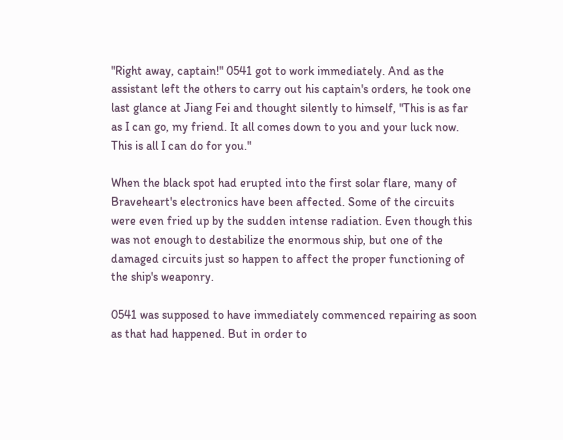"Right away, captain!" 0541 got to work immediately. And as the assistant left the others to carry out his captain's orders, he took one last glance at Jiang Fei and thought silently to himself, "This is as far as I can go, my friend. It all comes down to you and your luck now. This is all I can do for you."

When the black spot had erupted into the first solar flare, many of Braveheart's electronics have been affected. Some of the circuits were even fried up by the sudden intense radiation. Even though this was not enough to destabilize the enormous ship, but one of the damaged circuits just so happen to affect the proper functioning of the ship's weaponry.

0541 was supposed to have immediately commenced repairing as soon as that had happened. But in order to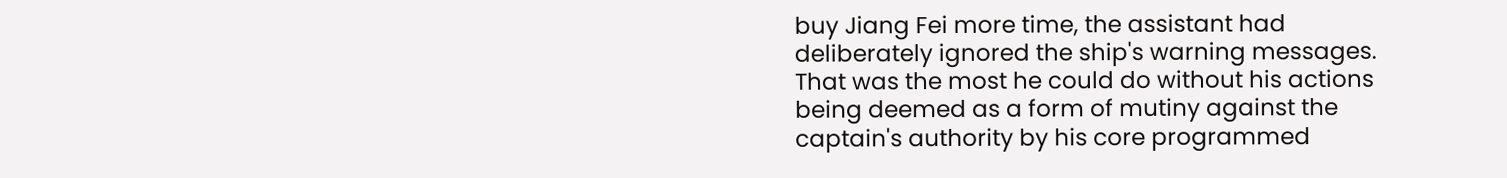buy Jiang Fei more time, the assistant had deliberately ignored the ship's warning messages. That was the most he could do without his actions being deemed as a form of mutiny against the captain's authority by his core programmed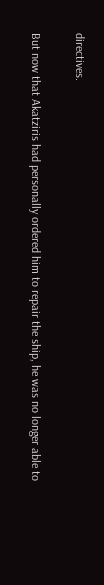directives.

But now that Akatziris had personally ordered him to repair the ship, he was no longer able to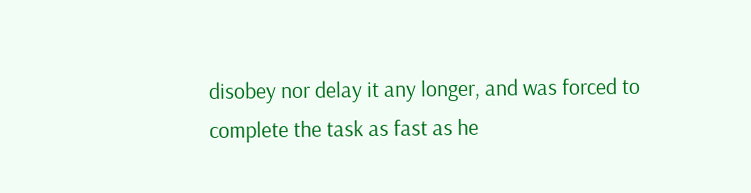disobey nor delay it any longer, and was forced to complete the task as fast as he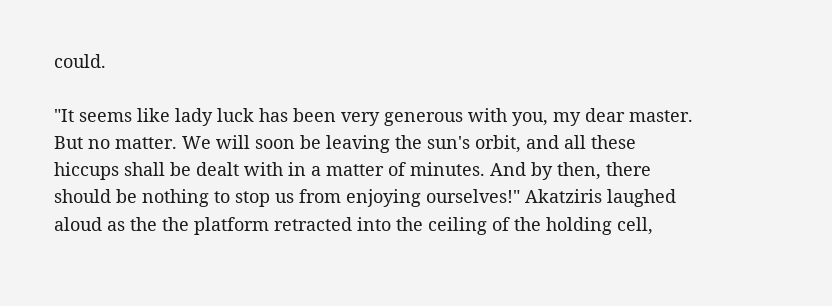could.

"It seems like lady luck has been very generous with you, my dear master. But no matter. We will soon be leaving the sun's orbit, and all these hiccups shall be dealt with in a matter of minutes. And by then, there should be nothing to stop us from enjoying ourselves!" Akatziris laughed aloud as the the platform retracted into the ceiling of the holding cell,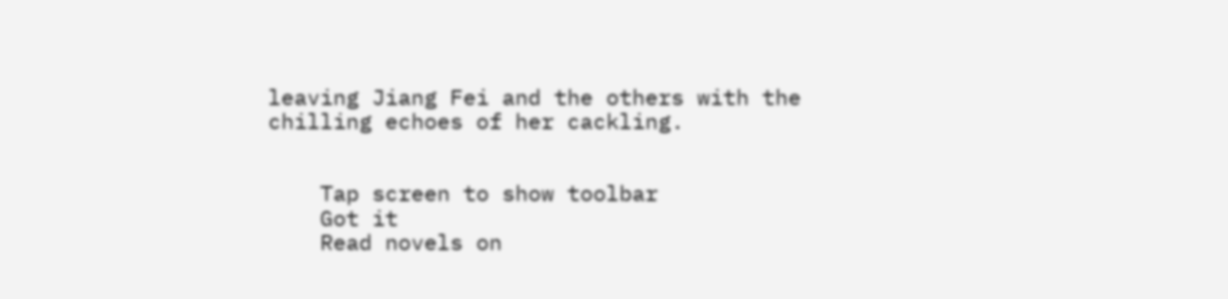leaving Jiang Fei and the others with the chilling echoes of her cackling.


    Tap screen to show toolbar
    Got it
    Read novels on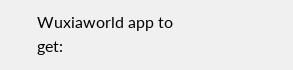Wuxiaworld app to get: